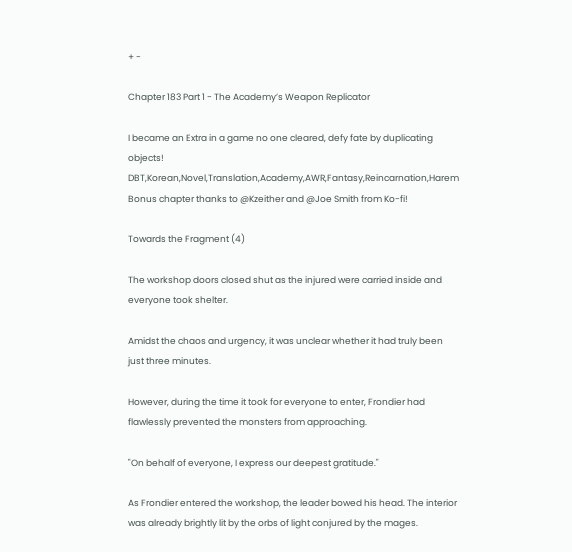+ -

Chapter 183 Part 1 - The Academy’s Weapon Replicator

I became an Extra in a game no one cleared, defy fate by duplicating objects! DBT,Korean,Novel,Translation,Academy,AWR,Fantasy,Reincarnation,Harem
Bonus chapter thanks to @Kzeither and @Joe Smith from Ko-fi!

Towards the Fragment (4)

The workshop doors closed shut as the injured were carried inside and everyone took shelter.

Amidst the chaos and urgency, it was unclear whether it had truly been just three minutes.

However, during the time it took for everyone to enter, Frondier had flawlessly prevented the monsters from approaching.

"On behalf of everyone, I express our deepest gratitude."

As Frondier entered the workshop, the leader bowed his head. The interior was already brightly lit by the orbs of light conjured by the mages.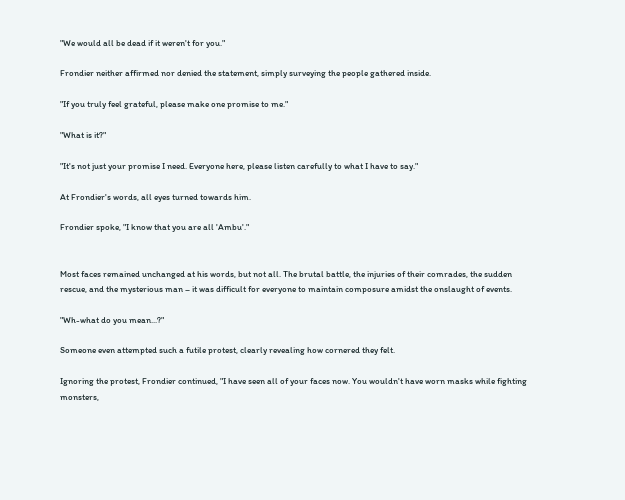"We would all be dead if it weren't for you."

Frondier neither affirmed nor denied the statement, simply surveying the people gathered inside.

"If you truly feel grateful, please make one promise to me."

"What is it?"

"It's not just your promise I need. Everyone here, please listen carefully to what I have to say."

At Frondier's words, all eyes turned towards him.

Frondier spoke, "I know that you are all 'Ambu'."


Most faces remained unchanged at his words, but not all. The brutal battle, the injuries of their comrades, the sudden rescue, and the mysterious man – it was difficult for everyone to maintain composure amidst the onslaught of events.

"Wh-what do you mean...?"

Someone even attempted such a futile protest, clearly revealing how cornered they felt.

Ignoring the protest, Frondier continued, "I have seen all of your faces now. You wouldn't have worn masks while fighting monsters,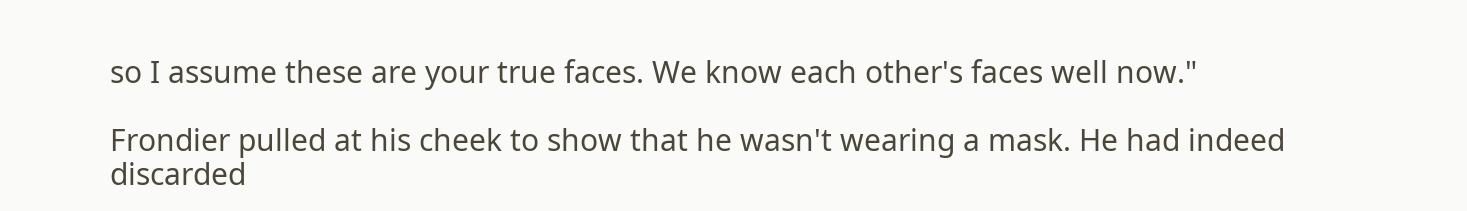so I assume these are your true faces. We know each other's faces well now."

Frondier pulled at his cheek to show that he wasn't wearing a mask. He had indeed discarded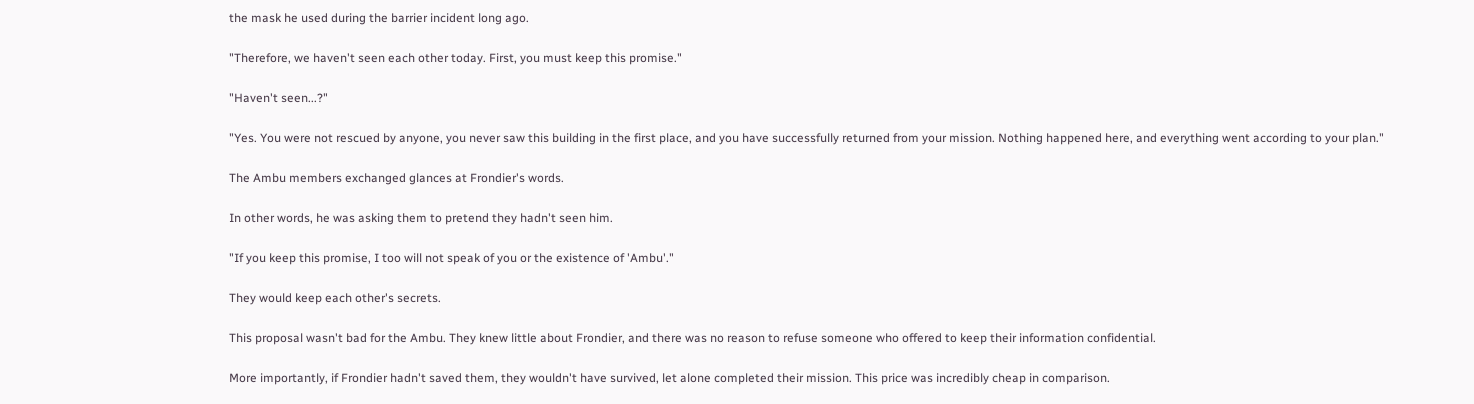the mask he used during the barrier incident long ago.

"Therefore, we haven't seen each other today. First, you must keep this promise."

"Haven't seen...?"

"Yes. You were not rescued by anyone, you never saw this building in the first place, and you have successfully returned from your mission. Nothing happened here, and everything went according to your plan."

The Ambu members exchanged glances at Frondier's words.

In other words, he was asking them to pretend they hadn't seen him.

"If you keep this promise, I too will not speak of you or the existence of 'Ambu'."

They would keep each other's secrets.

This proposal wasn't bad for the Ambu. They knew little about Frondier, and there was no reason to refuse someone who offered to keep their information confidential.

More importantly, if Frondier hadn't saved them, they wouldn't have survived, let alone completed their mission. This price was incredibly cheap in comparison.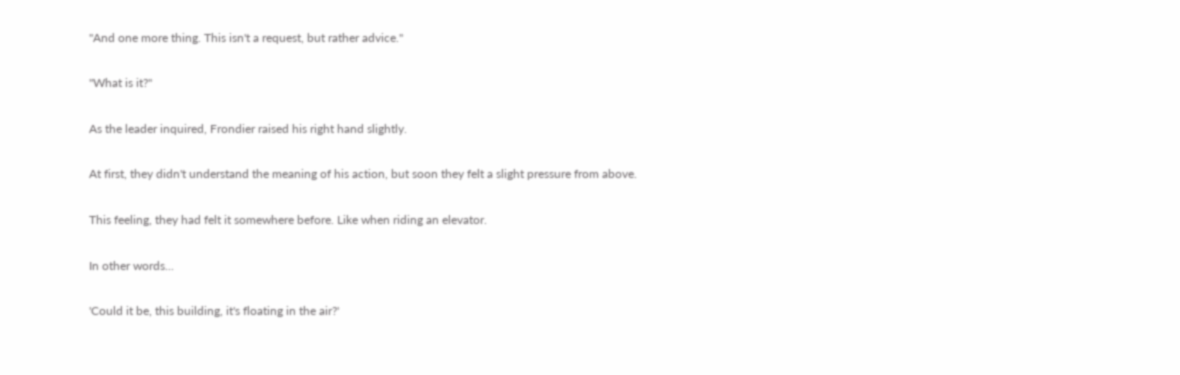"And one more thing. This isn't a request, but rather advice."

"What is it?"

As the leader inquired, Frondier raised his right hand slightly.

At first, they didn't understand the meaning of his action, but soon they felt a slight pressure from above.

This feeling, they had felt it somewhere before. Like when riding an elevator.

In other words...

'Could it be, this building, it's floating in the air?'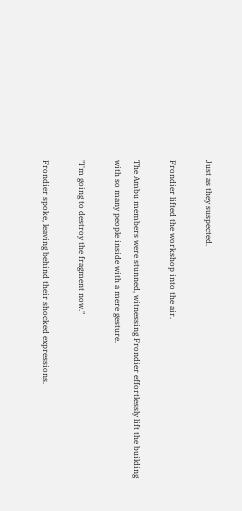Just as they suspected.

Frondier lifted the workshop into the air.

The Ambu members were stunned, witnessing Frondier effortlessly lift the building with so many people inside with a mere gesture.

"I'm going to destroy the fragment now."

Frondier spoke, leaving behind their shocked expressions.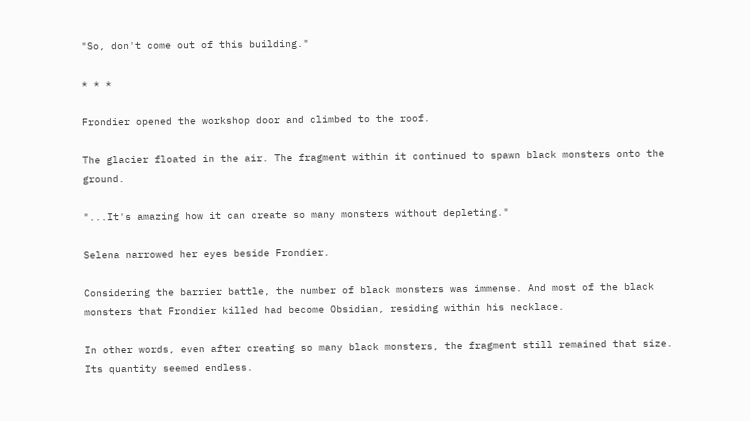"So, don't come out of this building."

* * *

Frondier opened the workshop door and climbed to the roof.

The glacier floated in the air. The fragment within it continued to spawn black monsters onto the ground.

"...It's amazing how it can create so many monsters without depleting."

Selena narrowed her eyes beside Frondier.

Considering the barrier battle, the number of black monsters was immense. And most of the black monsters that Frondier killed had become Obsidian, residing within his necklace.

In other words, even after creating so many black monsters, the fragment still remained that size. Its quantity seemed endless.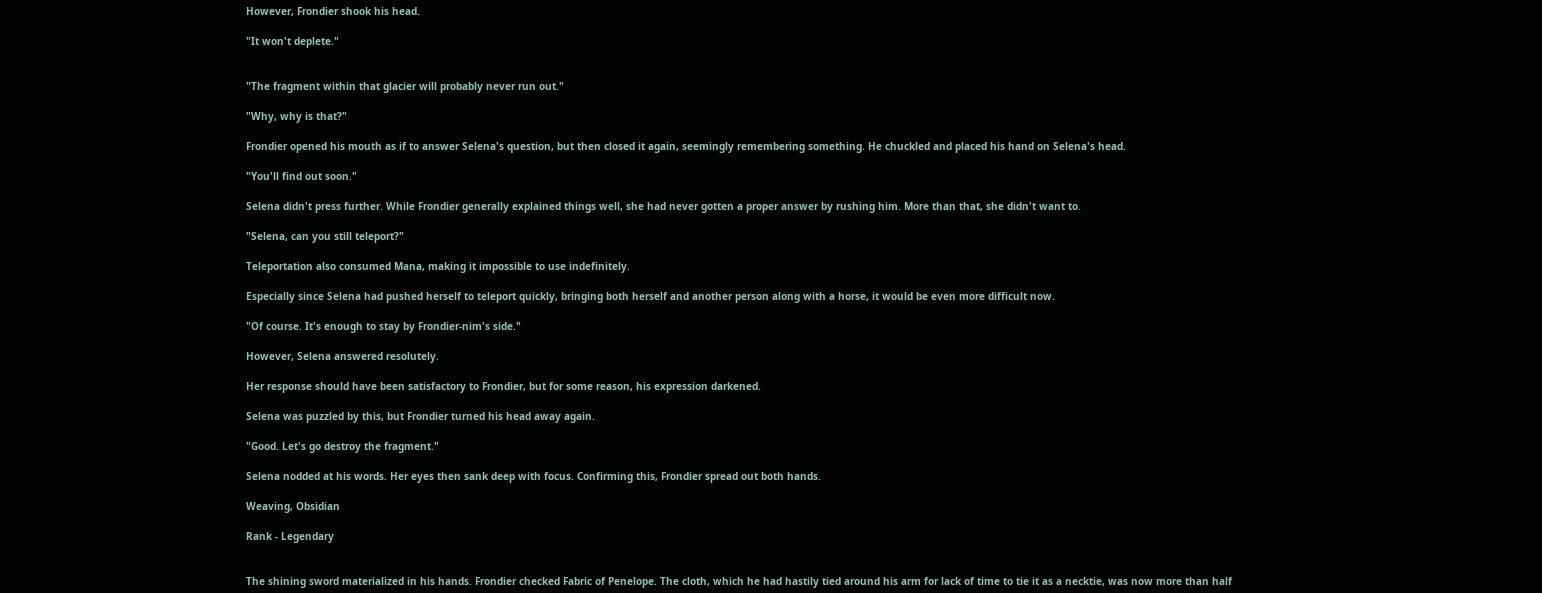However, Frondier shook his head.

"It won't deplete."


"The fragment within that glacier will probably never run out."

"Why, why is that?"

Frondier opened his mouth as if to answer Selena's question, but then closed it again, seemingly remembering something. He chuckled and placed his hand on Selena's head.

"You'll find out soon."

Selena didn't press further. While Frondier generally explained things well, she had never gotten a proper answer by rushing him. More than that, she didn't want to.

"Selena, can you still teleport?"

Teleportation also consumed Mana, making it impossible to use indefinitely.

Especially since Selena had pushed herself to teleport quickly, bringing both herself and another person along with a horse, it would be even more difficult now.

"Of course. It's enough to stay by Frondier-nim's side."

However, Selena answered resolutely.

Her response should have been satisfactory to Frondier, but for some reason, his expression darkened.

Selena was puzzled by this, but Frondier turned his head away again.

"Good. Let's go destroy the fragment."

Selena nodded at his words. Her eyes then sank deep with focus. Confirming this, Frondier spread out both hands.

Weaving, Obsidian

Rank - Legendary


The shining sword materialized in his hands. Frondier checked Fabric of Penelope. The cloth, which he had hastily tied around his arm for lack of time to tie it as a necktie, was now more than half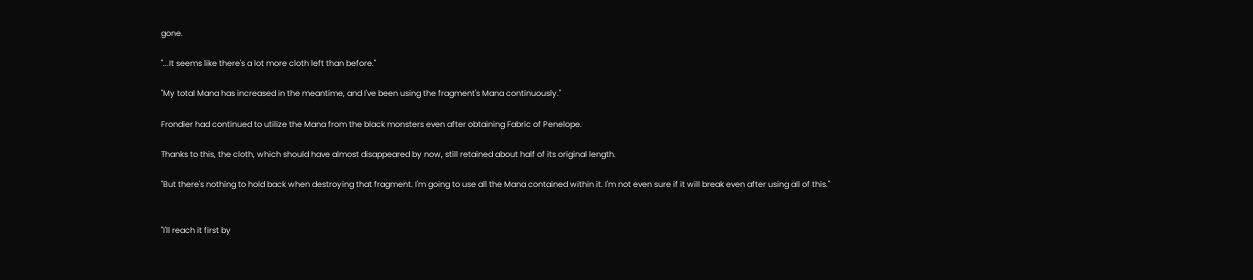gone.

"...It seems like there's a lot more cloth left than before."

"My total Mana has increased in the meantime, and I've been using the fragment's Mana continuously."

Frondier had continued to utilize the Mana from the black monsters even after obtaining Fabric of Penelope.

Thanks to this, the cloth, which should have almost disappeared by now, still retained about half of its original length.

"But there's nothing to hold back when destroying that fragment. I'm going to use all the Mana contained within it. I'm not even sure if it will break even after using all of this."


"I'll reach it first by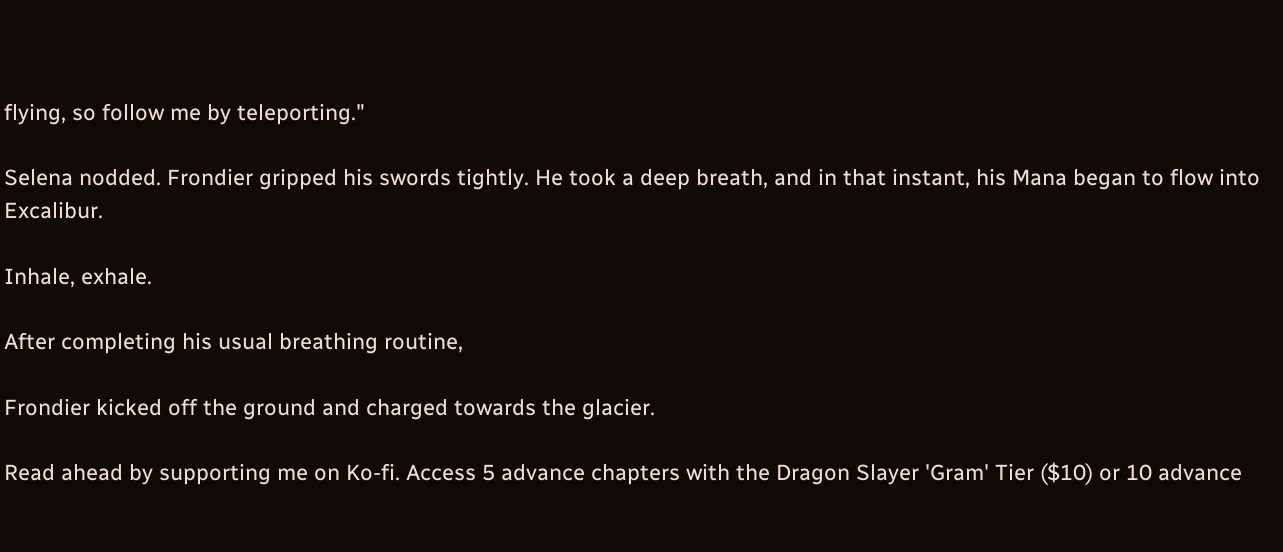flying, so follow me by teleporting."

Selena nodded. Frondier gripped his swords tightly. He took a deep breath, and in that instant, his Mana began to flow into Excalibur.

Inhale, exhale.

After completing his usual breathing routine,

Frondier kicked off the ground and charged towards the glacier.

Read ahead by supporting me on Ko-fi. Access 5 advance chapters with the Dragon Slayer 'Gram' Tier ($10) or 10 advance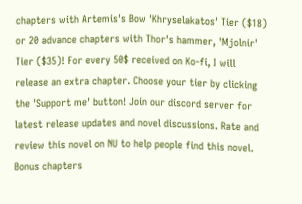chapters with Artemis's Bow 'Khryselakatos' Tier ($18) or 20 advance chapters with Thor's hammer, 'Mjolnir' Tier ($35)! For every 50$ received on Ko-fi, I will release an extra chapter. Choose your tier by clicking the 'Support me' button! Join our discord server for latest release updates and novel discussions. Rate and review this novel on NU to help people find this novel. Bonus chapters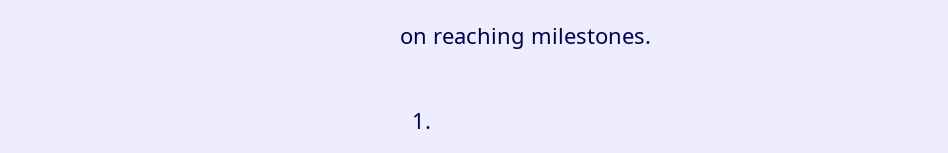on reaching milestones.


  1.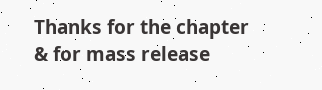Thanks for the chapter & for mass release